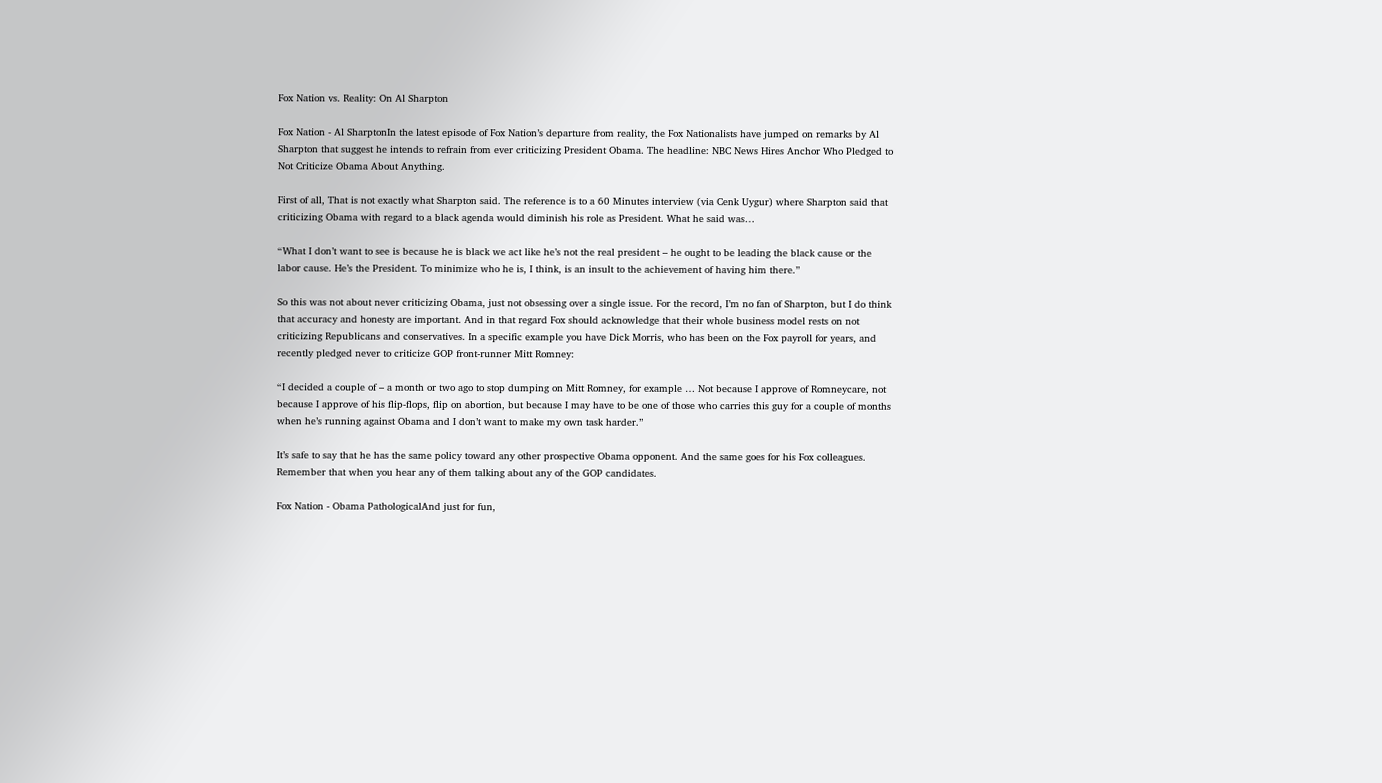Fox Nation vs. Reality: On Al Sharpton

Fox Nation - Al SharptonIn the latest episode of Fox Nation’s departure from reality, the Fox Nationalists have jumped on remarks by Al Sharpton that suggest he intends to refrain from ever criticizing President Obama. The headline: NBC News Hires Anchor Who Pledged to Not Criticize Obama About Anything.

First of all, That is not exactly what Sharpton said. The reference is to a 60 Minutes interview (via Cenk Uygur) where Sharpton said that criticizing Obama with regard to a black agenda would diminish his role as President. What he said was…

“What I don’t want to see is because he is black we act like he’s not the real president – he ought to be leading the black cause or the labor cause. He’s the President. To minimize who he is, I think, is an insult to the achievement of having him there.”

So this was not about never criticizing Obama, just not obsessing over a single issue. For the record, I’m no fan of Sharpton, but I do think that accuracy and honesty are important. And in that regard Fox should acknowledge that their whole business model rests on not criticizing Republicans and conservatives. In a specific example you have Dick Morris, who has been on the Fox payroll for years, and recently pledged never to criticize GOP front-runner Mitt Romney:

“I decided a couple of – a month or two ago to stop dumping on Mitt Romney, for example … Not because I approve of Romneycare, not because I approve of his flip-flops, flip on abortion, but because I may have to be one of those who carries this guy for a couple of months when he’s running against Obama and I don’t want to make my own task harder.”

It’s safe to say that he has the same policy toward any other prospective Obama opponent. And the same goes for his Fox colleagues. Remember that when you hear any of them talking about any of the GOP candidates.

Fox Nation - Obama PathologicalAnd just for fun,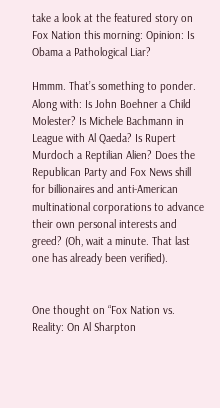take a look at the featured story on Fox Nation this morning: Opinion: Is Obama a Pathological Liar?

Hmmm. That’s something to ponder. Along with: Is John Boehner a Child Molester? Is Michele Bachmann in League with Al Qaeda? Is Rupert Murdoch a Reptilian Alien? Does the Republican Party and Fox News shill for billionaires and anti-American multinational corporations to advance their own personal interests and greed? (Oh, wait a minute. That last one has already been verified).


One thought on “Fox Nation vs. Reality: On Al Sharpton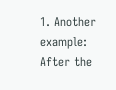1. Another example: After the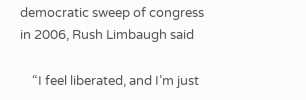democratic sweep of congress in 2006, Rush Limbaugh said

    “I feel liberated, and I’m just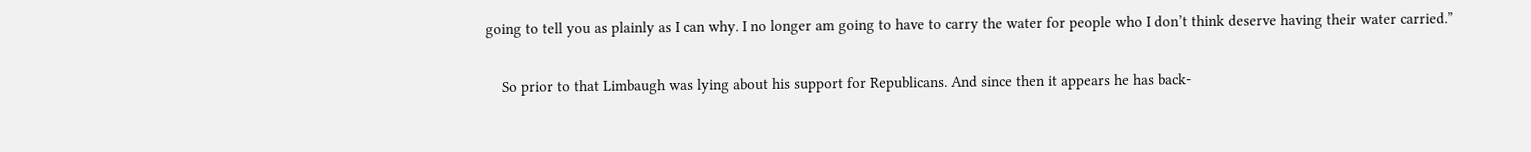going to tell you as plainly as I can why. I no longer am going to have to carry the water for people who I don’t think deserve having their water carried.”

    So prior to that Limbaugh was lying about his support for Republicans. And since then it appears he has back-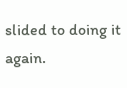slided to doing it again.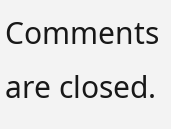Comments are closed.